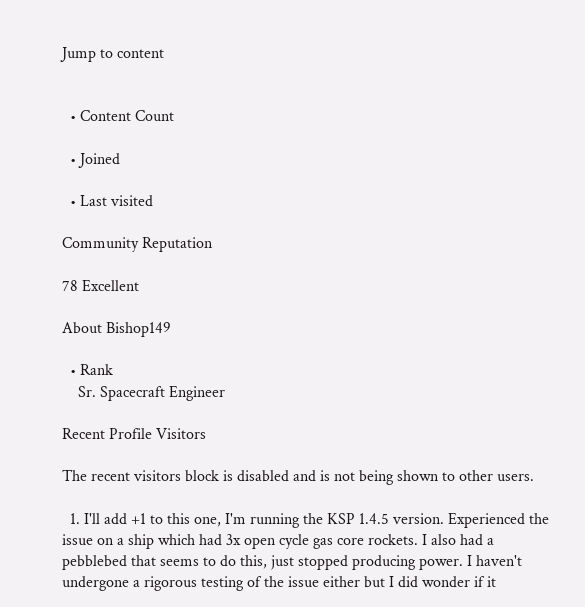Jump to content


  • Content Count

  • Joined

  • Last visited

Community Reputation

78 Excellent

About Bishop149

  • Rank
    Sr. Spacecraft Engineer

Recent Profile Visitors

The recent visitors block is disabled and is not being shown to other users.

  1. I'll add +1 to this one, I'm running the KSP 1.4.5 version. Experienced the issue on a ship which had 3x open cycle gas core rockets. I also had a pebblebed that seems to do this, just stopped producing power. I haven't undergone a rigorous testing of the issue either but I did wonder if it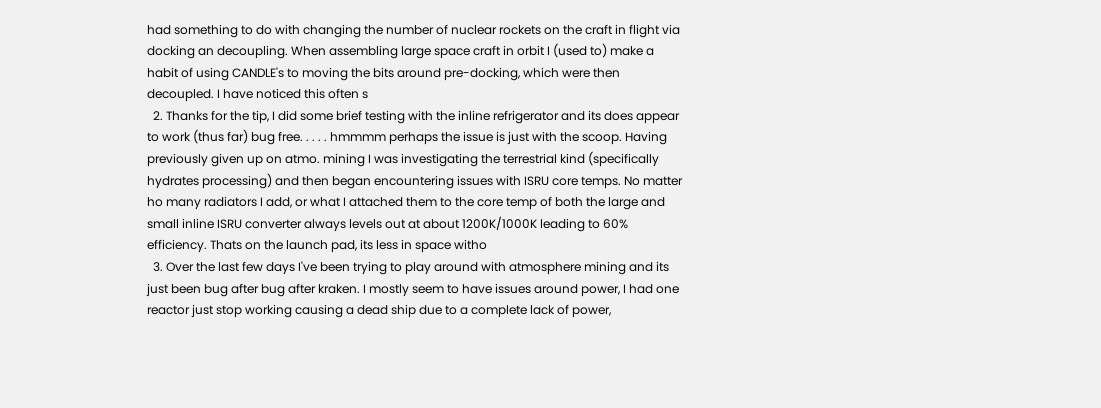had something to do with changing the number of nuclear rockets on the craft in flight via docking an decoupling. When assembling large space craft in orbit I (used to) make a habit of using CANDLE's to moving the bits around pre-docking, which were then decoupled. I have noticed this often s
  2. Thanks for the tip, I did some brief testing with the inline refrigerator and its does appear to work (thus far) bug free. . . . . hmmmm perhaps the issue is just with the scoop. Having previously given up on atmo. mining I was investigating the terrestrial kind (specifically hydrates processing) and then began encountering issues with ISRU core temps. No matter ho many radiators I add, or what I attached them to the core temp of both the large and small inline ISRU converter always levels out at about 1200K/1000K leading to 60% efficiency. Thats on the launch pad, its less in space witho
  3. Over the last few days I've been trying to play around with atmosphere mining and its just been bug after bug after kraken. I mostly seem to have issues around power, I had one reactor just stop working causing a dead ship due to a complete lack of power,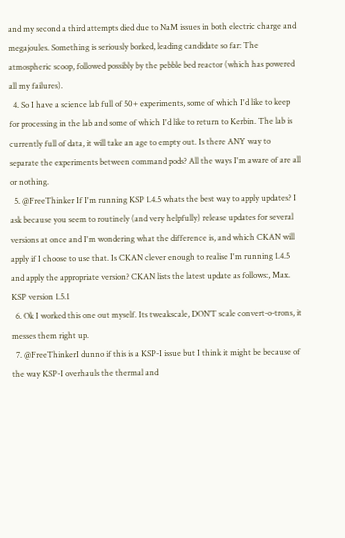and my second a third attempts died due to NaM issues in both electric charge and megajoules. Something is seriously borked, leading candidate so far: The atmospheric scoop, followed possibly by the pebble bed reactor (which has powered all my failures).
  4. So I have a science lab full of 50+ experiments, some of which I'd like to keep for processing in the lab and some of which I'd like to return to Kerbin. The lab is currently full of data, it will take an age to empty out. Is there ANY way to separate the experiments between command pods? All the ways I'm aware of are all or nothing.
  5. @FreeThinker If I'm running KSP 1.4.5 whats the best way to apply updates? I ask because you seem to routinely (and very helpfully) release updates for several versions at once and I'm wondering what the difference is, and which CKAN will apply if I choose to use that. Is CKAN clever enough to realise I'm running 1.4.5 and apply the appropriate version? CKAN lists the latest update as follows:, Max. KSP version 1.5.1
  6. Ok I worked this one out myself. Its tweakscale, DON’T scale convert-o-trons, it messes them right up.
  7. @FreeThinkerI dunno if this is a KSP-I issue but I think it might be because of the way KSP-I overhauls the thermal and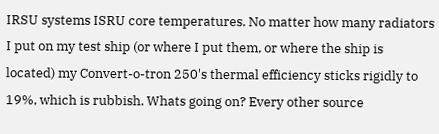IRSU systems ISRU core temperatures. No matter how many radiators I put on my test ship (or where I put them, or where the ship is located) my Convert-o-tron 250's thermal efficiency sticks rigidly to 19%, which is rubbish. Whats going on? Every other source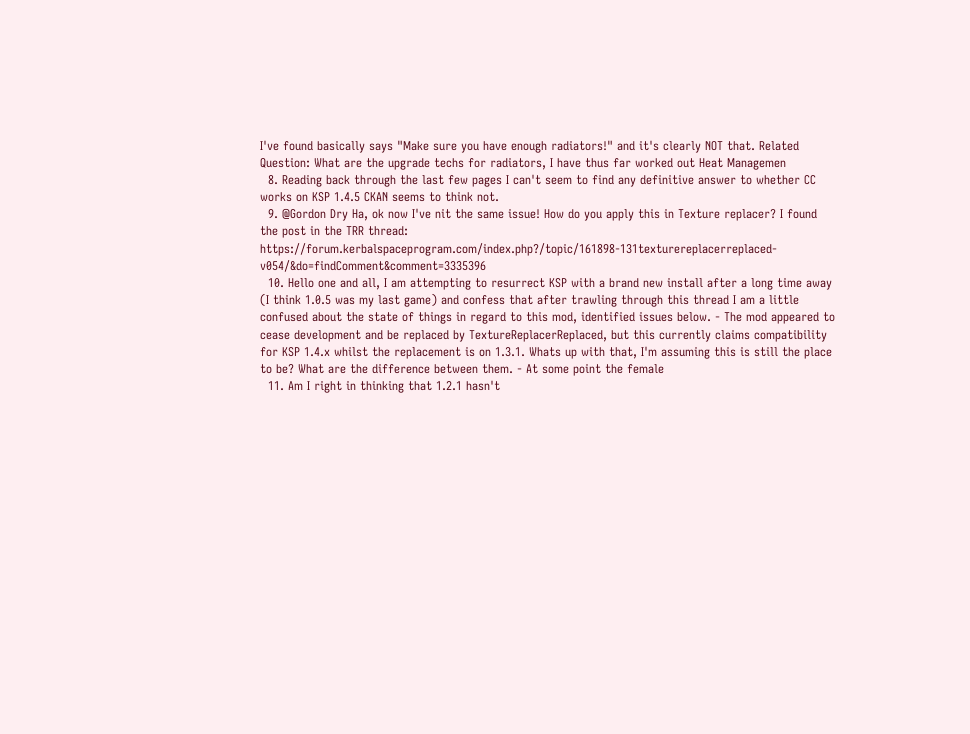I've found basically says "Make sure you have enough radiators!" and it's clearly NOT that. Related Question: What are the upgrade techs for radiators, I have thus far worked out Heat Managemen
  8. Reading back through the last few pages I can't seem to find any definitive answer to whether CC works on KSP 1.4.5 CKAN seems to think not.
  9. @Gordon Dry Ha, ok now I've nit the same issue! How do you apply this in Texture replacer? I found the post in the TRR thread: https://forum.kerbalspaceprogram.com/index.php?/topic/161898-131texturereplacerreplaced-v054/&do=findComment&comment=3335396
  10. Hello one and all, I am attempting to resurrect KSP with a brand new install after a long time away (I think 1.0.5 was my last game) and confess that after trawling through this thread I am a little confused about the state of things in regard to this mod, identified issues below. - The mod appeared to cease development and be replaced by TextureReplacerReplaced, but this currently claims compatibility for KSP 1.4.x whilst the replacement is on 1.3.1. Whats up with that, I'm assuming this is still the place to be? What are the difference between them. - At some point the female
  11. Am I right in thinking that 1.2.1 hasn't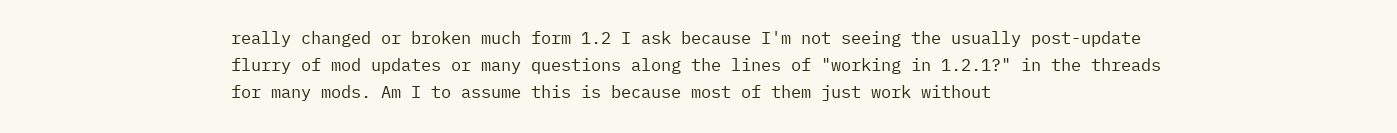really changed or broken much form 1.2 I ask because I'm not seeing the usually post-update flurry of mod updates or many questions along the lines of "working in 1.2.1?" in the threads for many mods. Am I to assume this is because most of them just work without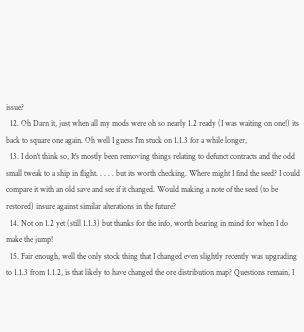issue?
  12. Oh Darn it, just when all my mods were oh so nearly 1.2 ready (I was waiting on one!) its back to square one again. Oh well I guess I'm stuck on 1.1.3 for a while longer,
  13. I don't think so, It's mostly been removing things relating to defunct contracts and the odd small tweak to a ship in flight. . . . . but its worth checking. Where might I find the seed? I could compare it with an old save and see if it changed. Would making a note of the seed (to be restored) insure against similar alterations in the future?
  14. Not on 1.2 yet (still 1.1.3) but thanks for the info, worth bearing in mind for when I do make the jump!
  15. Fair enough, well the only stock thing that I changed even slightly recently was upgrading to 1.1.3 from 1.1.2, is that likely to have changed the ore distribution map? Questions remain, I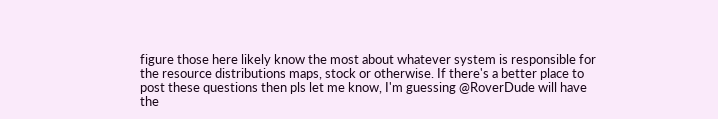figure those here likely know the most about whatever system is responsible for the resource distributions maps, stock or otherwise. If there's a better place to post these questions then pls let me know, I'm guessing @RoverDude will have the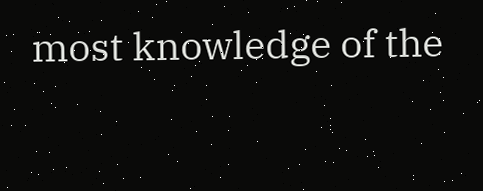most knowledge of the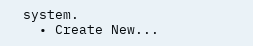system.
  • Create New...